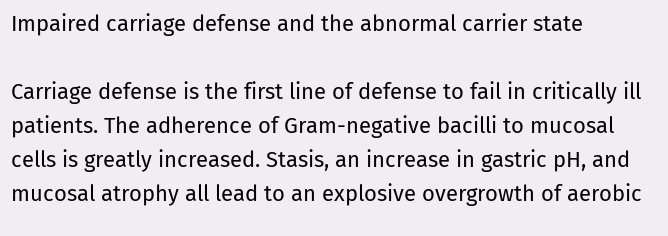Impaired carriage defense and the abnormal carrier state

Carriage defense is the first line of defense to fail in critically ill patients. The adherence of Gram-negative bacilli to mucosal cells is greatly increased. Stasis, an increase in gastric pH, and mucosal atrophy all lead to an explosive overgrowth of aerobic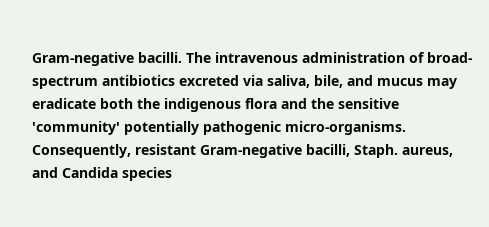Gram-negative bacilli. The intravenous administration of broad-spectrum antibiotics excreted via saliva, bile, and mucus may eradicate both the indigenous flora and the sensitive 'community' potentially pathogenic micro-organisms. Consequently, resistant Gram-negative bacilli, Staph. aureus, and Candida species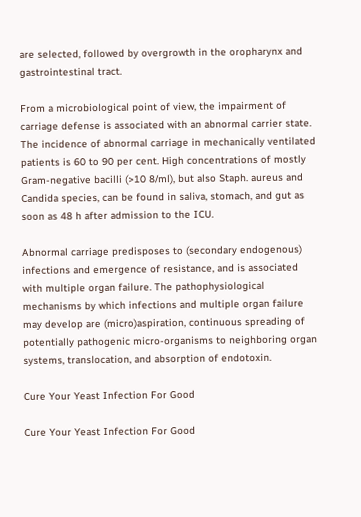are selected, followed by overgrowth in the oropharynx and gastrointestinal tract.

From a microbiological point of view, the impairment of carriage defense is associated with an abnormal carrier state. The incidence of abnormal carriage in mechanically ventilated patients is 60 to 90 per cent. High concentrations of mostly Gram-negative bacilli (>10 8/ml), but also Staph. aureus and Candida species, can be found in saliva, stomach, and gut as soon as 48 h after admission to the ICU.

Abnormal carriage predisposes to (secondary endogenous) infections and emergence of resistance, and is associated with multiple organ failure. The pathophysiological mechanisms by which infections and multiple organ failure may develop are (micro)aspiration, continuous spreading of potentially pathogenic micro-organisms to neighboring organ systems, translocation, and absorption of endotoxin.

Cure Your Yeast Infection For Good

Cure Your Yeast Infection For Good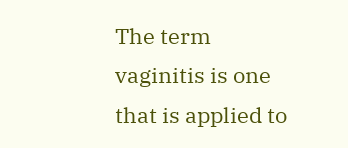The term vaginitis is one that is applied to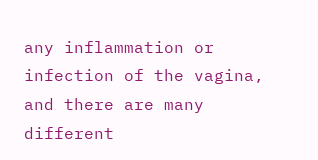any inflammation or infection of the vagina, and there are many different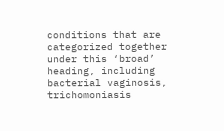conditions that are categorized together under this ‘broad’ heading, including bacterial vaginosis, trichomoniasis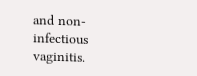and non-infectious vaginitis.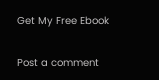Get My Free Ebook

Post a comment